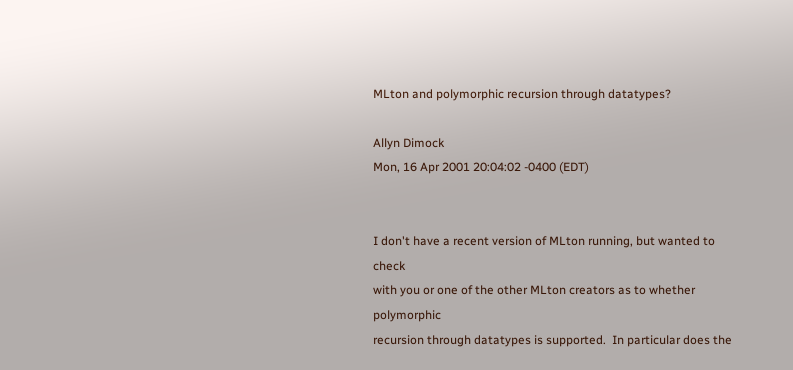MLton and polymorphic recursion through datatypes?

Allyn Dimock
Mon, 16 Apr 2001 20:04:02 -0400 (EDT)


I don't have a recent version of MLton running, but wanted to check
with you or one of the other MLton creators as to whether polymorphic
recursion through datatypes is supported.  In particular does the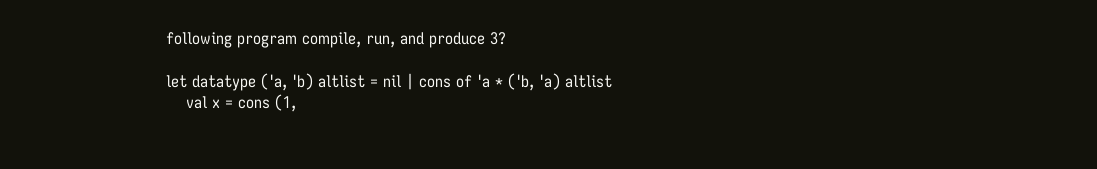following program compile, run, and produce 3?

let datatype ('a, 'b) altlist = nil | cons of 'a * ('b, 'a) altlist
    val x = cons (1,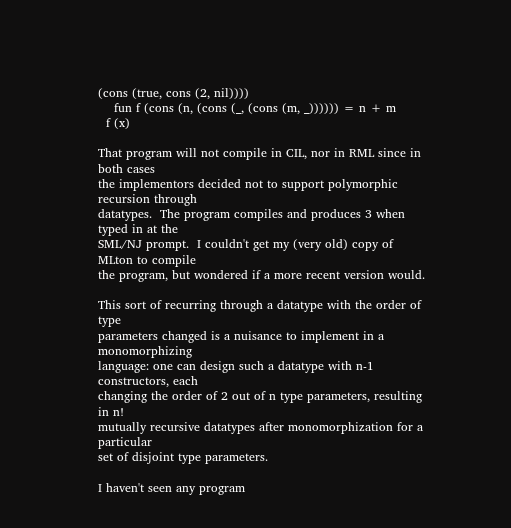(cons (true, cons (2, nil))))
    fun f (cons (n, (cons (_, (cons (m, _)))))) = n + m
  f (x)

That program will not compile in CIL, nor in RML since in both cases
the implementors decided not to support polymorphic recursion through
datatypes.  The program compiles and produces 3 when typed in at the
SML/NJ prompt.  I couldn't get my (very old) copy of MLton to compile
the program, but wondered if a more recent version would.

This sort of recurring through a datatype with the order of type
parameters changed is a nuisance to implement in a monomorphizing
language: one can design such a datatype with n-1 constructors, each
changing the order of 2 out of n type parameters, resulting in n!
mutually recursive datatypes after monomorphization for a particular
set of disjoint type parameters.

I haven't seen any program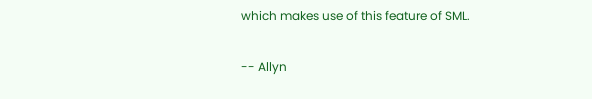which makes use of this feature of SML.

-- Allyn